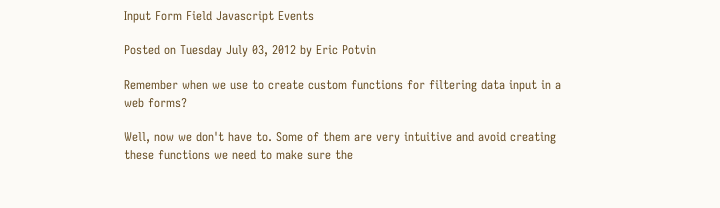Input Form Field Javascript Events

Posted on Tuesday July 03, 2012 by Eric Potvin

Remember when we use to create custom functions for filtering data input in a web forms?

Well, now we don't have to. Some of them are very intuitive and avoid creating these functions we need to make sure the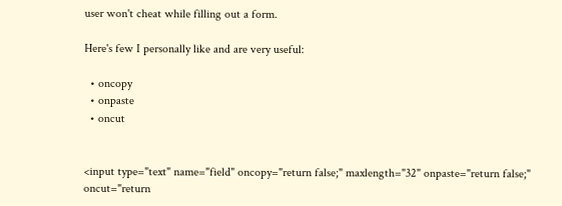user won't cheat while filling out a form.

Here's few I personally like and are very useful:

  • oncopy
  • onpaste
  • oncut


<input type="text" name="field" oncopy="return false;" maxlength="32" onpaste="return false;" oncut="return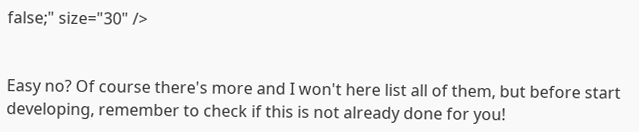false;" size="30" />


Easy no? Of course there's more and I won't here list all of them, but before start developing, remember to check if this is not already done for you!